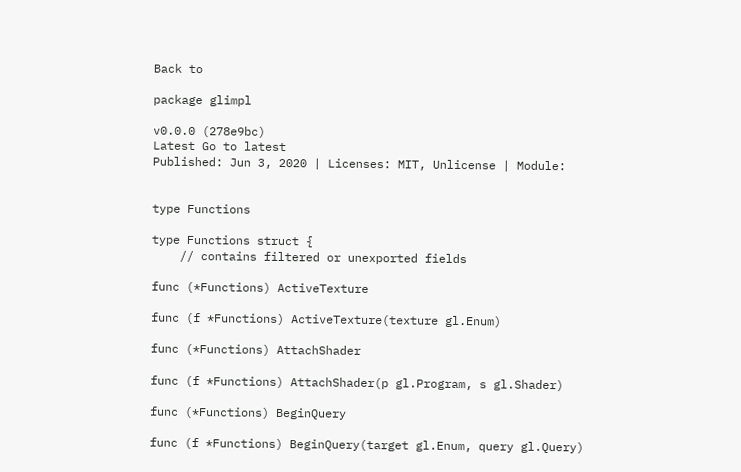Back to

package glimpl

v0.0.0 (278e9bc)
Latest Go to latest
Published: Jun 3, 2020 | Licenses: MIT, Unlicense | Module:


type Functions

type Functions struct {
    // contains filtered or unexported fields

func (*Functions) ActiveTexture

func (f *Functions) ActiveTexture(texture gl.Enum)

func (*Functions) AttachShader

func (f *Functions) AttachShader(p gl.Program, s gl.Shader)

func (*Functions) BeginQuery

func (f *Functions) BeginQuery(target gl.Enum, query gl.Query)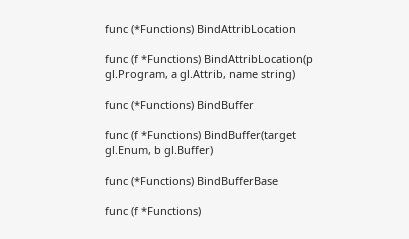func (*Functions) BindAttribLocation

func (f *Functions) BindAttribLocation(p gl.Program, a gl.Attrib, name string)

func (*Functions) BindBuffer

func (f *Functions) BindBuffer(target gl.Enum, b gl.Buffer)

func (*Functions) BindBufferBase

func (f *Functions)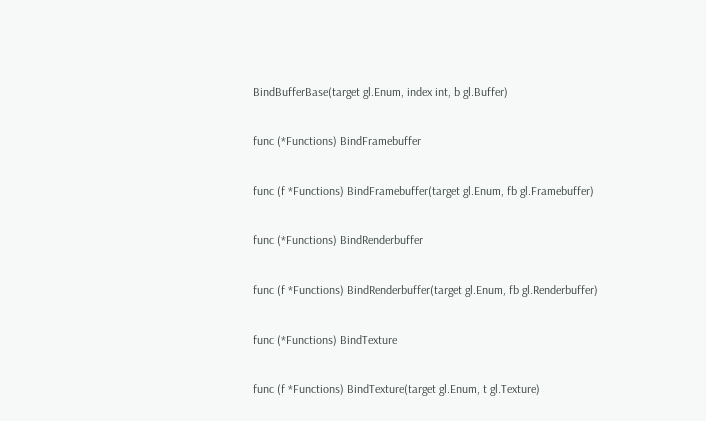BindBufferBase(target gl.Enum, index int, b gl.Buffer)

func (*Functions) BindFramebuffer

func (f *Functions) BindFramebuffer(target gl.Enum, fb gl.Framebuffer)

func (*Functions) BindRenderbuffer

func (f *Functions) BindRenderbuffer(target gl.Enum, fb gl.Renderbuffer)

func (*Functions) BindTexture

func (f *Functions) BindTexture(target gl.Enum, t gl.Texture)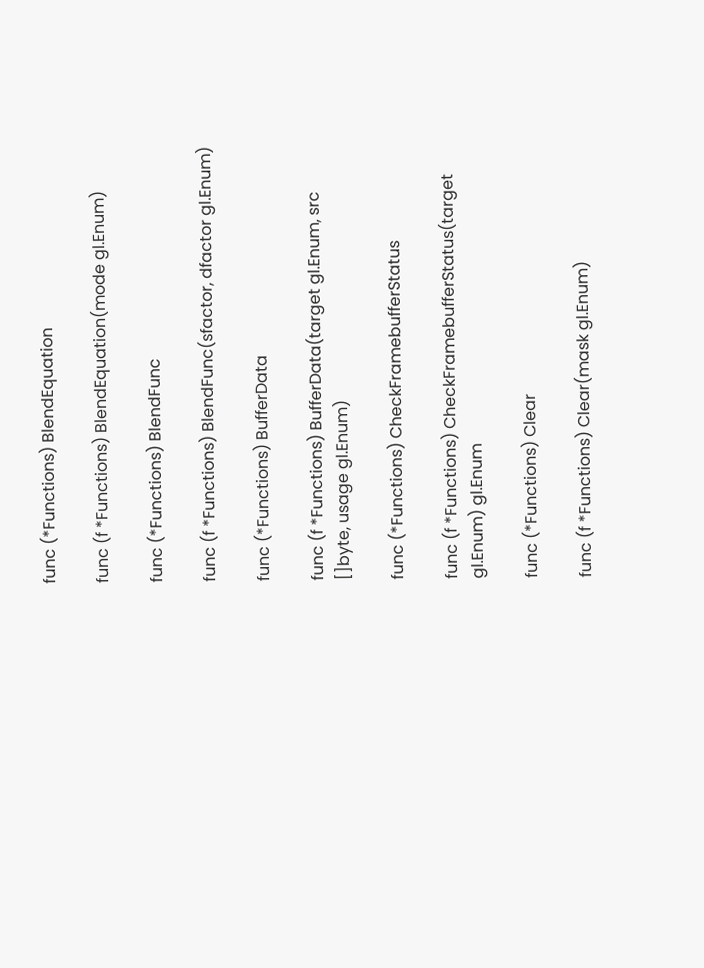func (*Functions) BlendEquation

func (f *Functions) BlendEquation(mode gl.Enum)

func (*Functions) BlendFunc

func (f *Functions) BlendFunc(sfactor, dfactor gl.Enum)

func (*Functions) BufferData

func (f *Functions) BufferData(target gl.Enum, src []byte, usage gl.Enum)

func (*Functions) CheckFramebufferStatus

func (f *Functions) CheckFramebufferStatus(target gl.Enum) gl.Enum

func (*Functions) Clear

func (f *Functions) Clear(mask gl.Enum)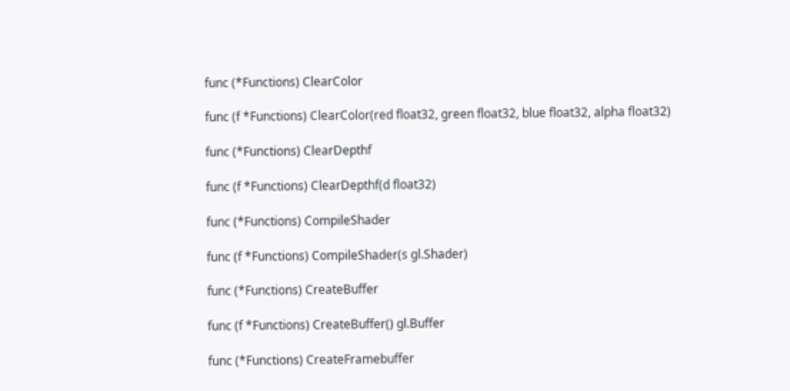func (*Functions) ClearColor

func (f *Functions) ClearColor(red float32, green float32, blue float32, alpha float32)

func (*Functions) ClearDepthf

func (f *Functions) ClearDepthf(d float32)

func (*Functions) CompileShader

func (f *Functions) CompileShader(s gl.Shader)

func (*Functions) CreateBuffer

func (f *Functions) CreateBuffer() gl.Buffer

func (*Functions) CreateFramebuffer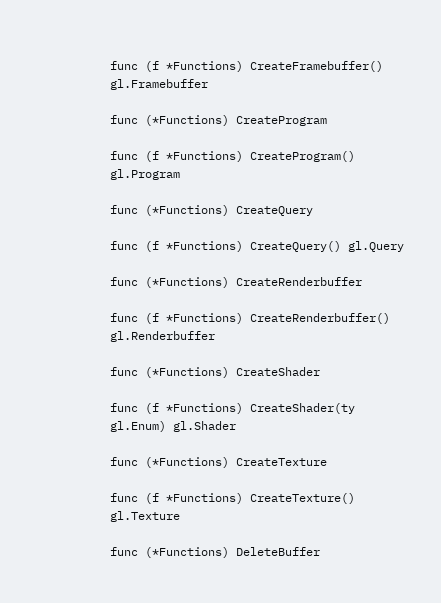func (f *Functions) CreateFramebuffer() gl.Framebuffer

func (*Functions) CreateProgram

func (f *Functions) CreateProgram() gl.Program

func (*Functions) CreateQuery

func (f *Functions) CreateQuery() gl.Query

func (*Functions) CreateRenderbuffer

func (f *Functions) CreateRenderbuffer() gl.Renderbuffer

func (*Functions) CreateShader

func (f *Functions) CreateShader(ty gl.Enum) gl.Shader

func (*Functions) CreateTexture

func (f *Functions) CreateTexture() gl.Texture

func (*Functions) DeleteBuffer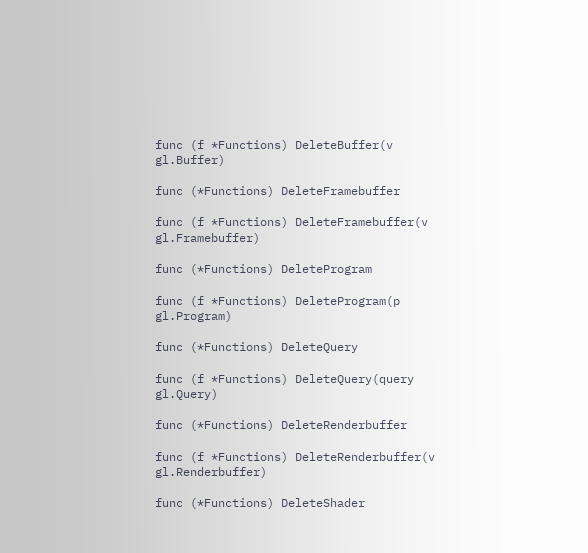func (f *Functions) DeleteBuffer(v gl.Buffer)

func (*Functions) DeleteFramebuffer

func (f *Functions) DeleteFramebuffer(v gl.Framebuffer)

func (*Functions) DeleteProgram

func (f *Functions) DeleteProgram(p gl.Program)

func (*Functions) DeleteQuery

func (f *Functions) DeleteQuery(query gl.Query)

func (*Functions) DeleteRenderbuffer

func (f *Functions) DeleteRenderbuffer(v gl.Renderbuffer)

func (*Functions) DeleteShader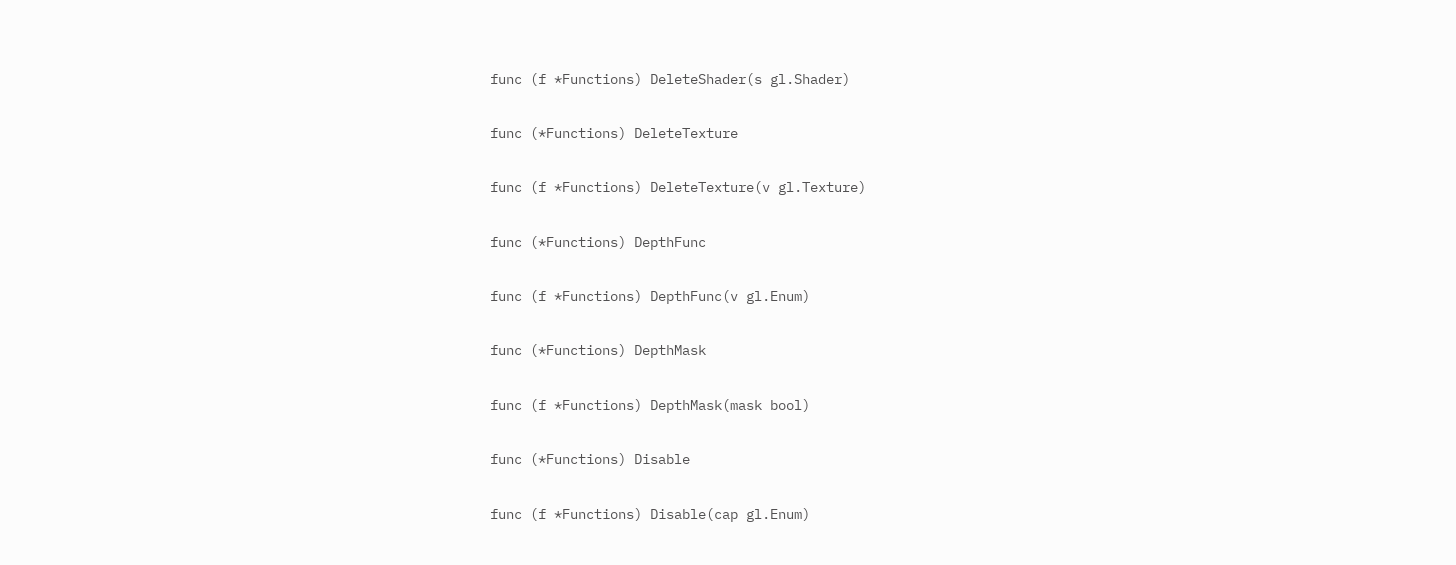func (f *Functions) DeleteShader(s gl.Shader)

func (*Functions) DeleteTexture

func (f *Functions) DeleteTexture(v gl.Texture)

func (*Functions) DepthFunc

func (f *Functions) DepthFunc(v gl.Enum)

func (*Functions) DepthMask

func (f *Functions) DepthMask(mask bool)

func (*Functions) Disable

func (f *Functions) Disable(cap gl.Enum)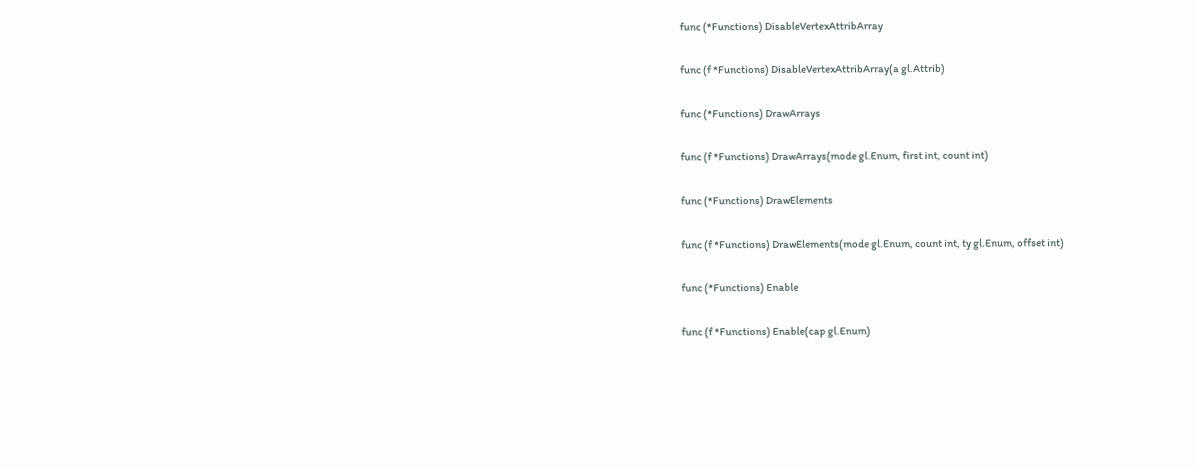func (*Functions) DisableVertexAttribArray

func (f *Functions) DisableVertexAttribArray(a gl.Attrib)

func (*Functions) DrawArrays

func (f *Functions) DrawArrays(mode gl.Enum, first int, count int)

func (*Functions) DrawElements

func (f *Functions) DrawElements(mode gl.Enum, count int, ty gl.Enum, offset int)

func (*Functions) Enable

func (f *Functions) Enable(cap gl.Enum)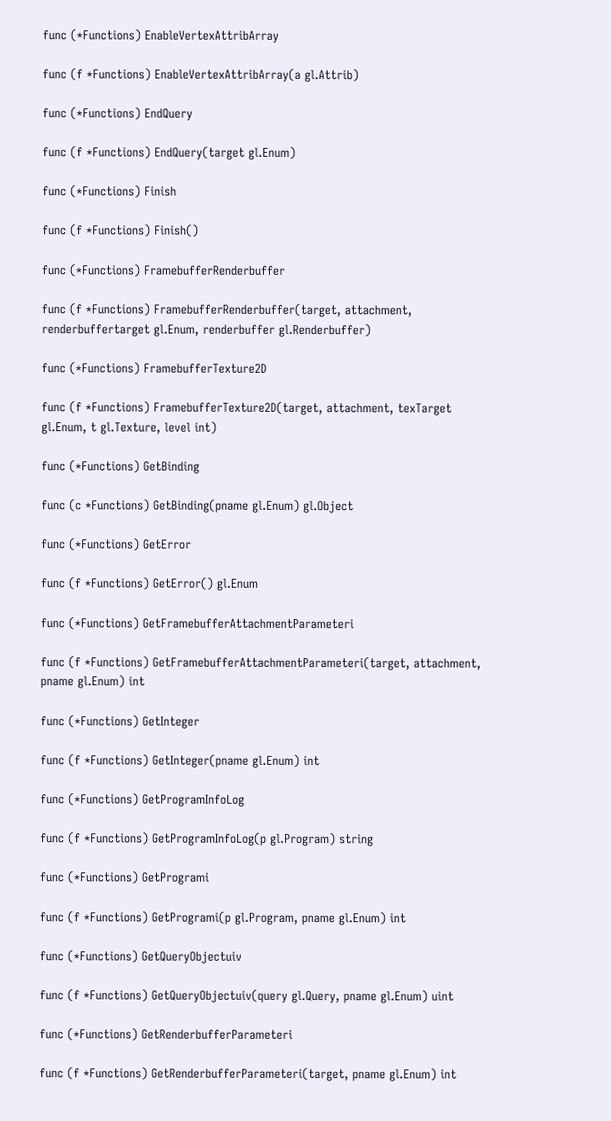func (*Functions) EnableVertexAttribArray

func (f *Functions) EnableVertexAttribArray(a gl.Attrib)

func (*Functions) EndQuery

func (f *Functions) EndQuery(target gl.Enum)

func (*Functions) Finish

func (f *Functions) Finish()

func (*Functions) FramebufferRenderbuffer

func (f *Functions) FramebufferRenderbuffer(target, attachment, renderbuffertarget gl.Enum, renderbuffer gl.Renderbuffer)

func (*Functions) FramebufferTexture2D

func (f *Functions) FramebufferTexture2D(target, attachment, texTarget gl.Enum, t gl.Texture, level int)

func (*Functions) GetBinding

func (c *Functions) GetBinding(pname gl.Enum) gl.Object

func (*Functions) GetError

func (f *Functions) GetError() gl.Enum

func (*Functions) GetFramebufferAttachmentParameteri

func (f *Functions) GetFramebufferAttachmentParameteri(target, attachment, pname gl.Enum) int

func (*Functions) GetInteger

func (f *Functions) GetInteger(pname gl.Enum) int

func (*Functions) GetProgramInfoLog

func (f *Functions) GetProgramInfoLog(p gl.Program) string

func (*Functions) GetProgrami

func (f *Functions) GetProgrami(p gl.Program, pname gl.Enum) int

func (*Functions) GetQueryObjectuiv

func (f *Functions) GetQueryObjectuiv(query gl.Query, pname gl.Enum) uint

func (*Functions) GetRenderbufferParameteri

func (f *Functions) GetRenderbufferParameteri(target, pname gl.Enum) int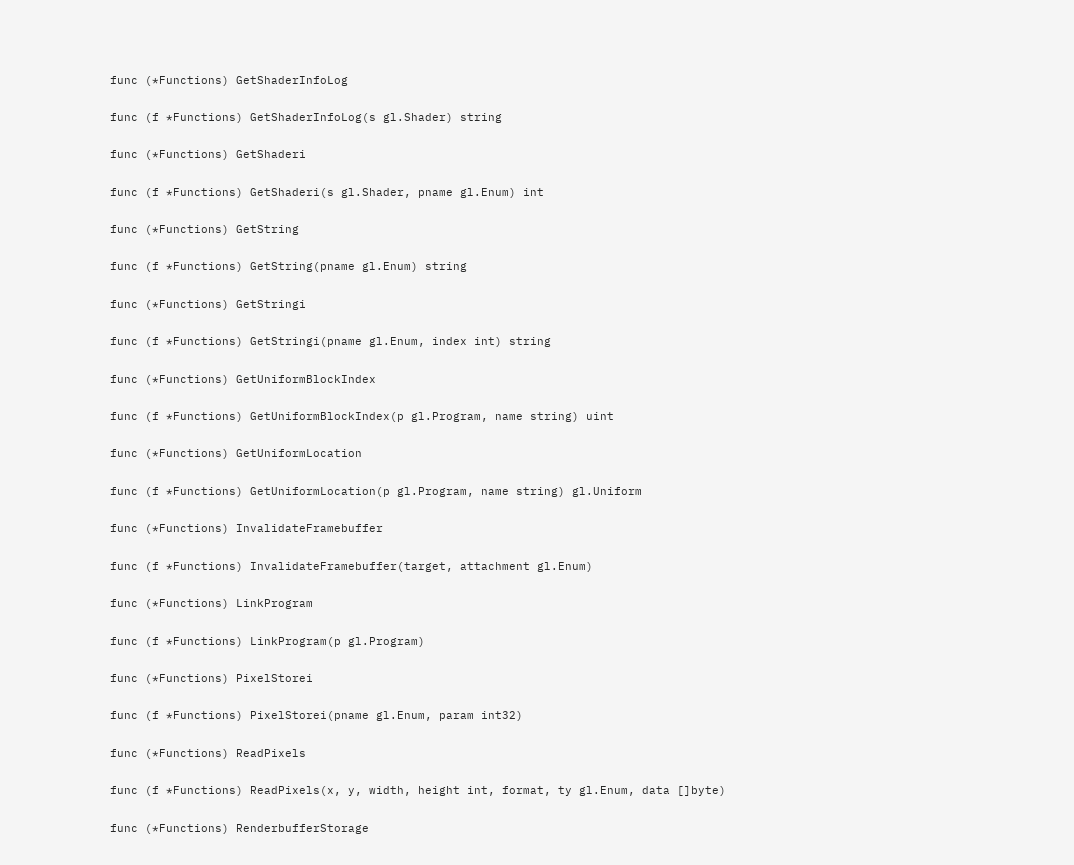func (*Functions) GetShaderInfoLog

func (f *Functions) GetShaderInfoLog(s gl.Shader) string

func (*Functions) GetShaderi

func (f *Functions) GetShaderi(s gl.Shader, pname gl.Enum) int

func (*Functions) GetString

func (f *Functions) GetString(pname gl.Enum) string

func (*Functions) GetStringi

func (f *Functions) GetStringi(pname gl.Enum, index int) string

func (*Functions) GetUniformBlockIndex

func (f *Functions) GetUniformBlockIndex(p gl.Program, name string) uint

func (*Functions) GetUniformLocation

func (f *Functions) GetUniformLocation(p gl.Program, name string) gl.Uniform

func (*Functions) InvalidateFramebuffer

func (f *Functions) InvalidateFramebuffer(target, attachment gl.Enum)

func (*Functions) LinkProgram

func (f *Functions) LinkProgram(p gl.Program)

func (*Functions) PixelStorei

func (f *Functions) PixelStorei(pname gl.Enum, param int32)

func (*Functions) ReadPixels

func (f *Functions) ReadPixels(x, y, width, height int, format, ty gl.Enum, data []byte)

func (*Functions) RenderbufferStorage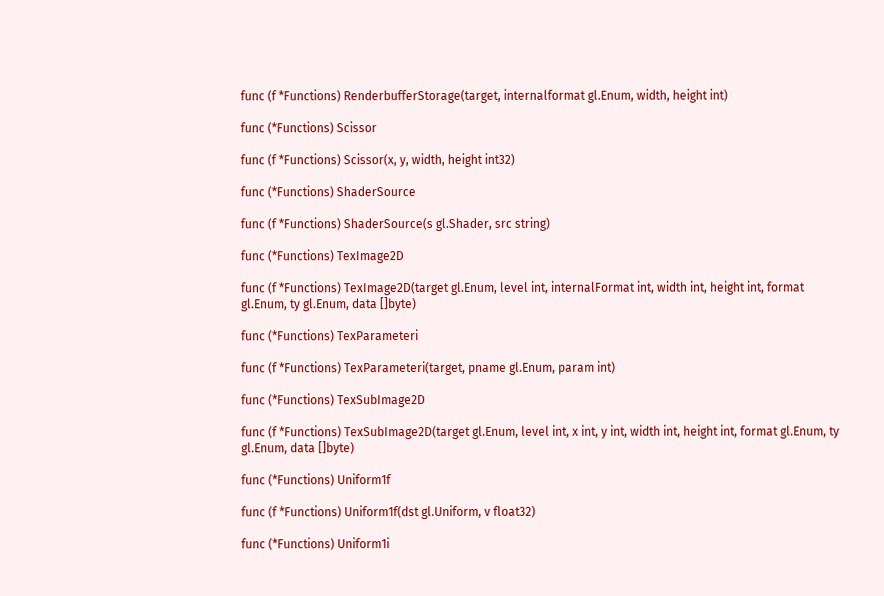func (f *Functions) RenderbufferStorage(target, internalformat gl.Enum, width, height int)

func (*Functions) Scissor

func (f *Functions) Scissor(x, y, width, height int32)

func (*Functions) ShaderSource

func (f *Functions) ShaderSource(s gl.Shader, src string)

func (*Functions) TexImage2D

func (f *Functions) TexImage2D(target gl.Enum, level int, internalFormat int, width int, height int, format gl.Enum, ty gl.Enum, data []byte)

func (*Functions) TexParameteri

func (f *Functions) TexParameteri(target, pname gl.Enum, param int)

func (*Functions) TexSubImage2D

func (f *Functions) TexSubImage2D(target gl.Enum, level int, x int, y int, width int, height int, format gl.Enum, ty gl.Enum, data []byte)

func (*Functions) Uniform1f

func (f *Functions) Uniform1f(dst gl.Uniform, v float32)

func (*Functions) Uniform1i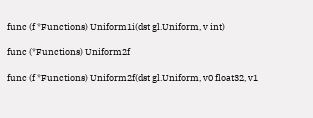func (f *Functions) Uniform1i(dst gl.Uniform, v int)

func (*Functions) Uniform2f

func (f *Functions) Uniform2f(dst gl.Uniform, v0 float32, v1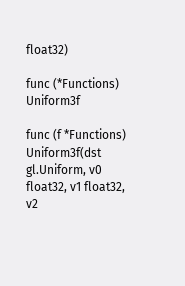float32)

func (*Functions) Uniform3f

func (f *Functions) Uniform3f(dst gl.Uniform, v0 float32, v1 float32, v2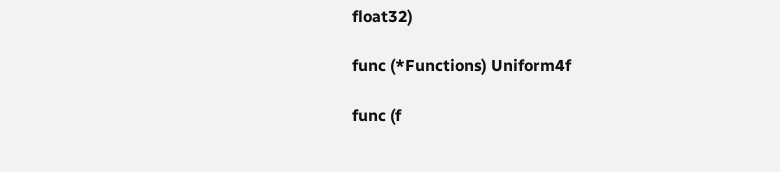float32)

func (*Functions) Uniform4f

func (f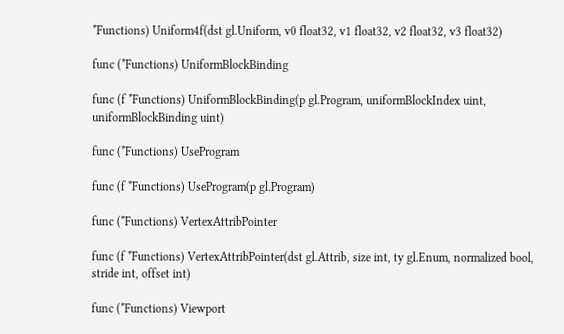*Functions) Uniform4f(dst gl.Uniform, v0 float32, v1 float32, v2 float32, v3 float32)

func (*Functions) UniformBlockBinding

func (f *Functions) UniformBlockBinding(p gl.Program, uniformBlockIndex uint, uniformBlockBinding uint)

func (*Functions) UseProgram

func (f *Functions) UseProgram(p gl.Program)

func (*Functions) VertexAttribPointer

func (f *Functions) VertexAttribPointer(dst gl.Attrib, size int, ty gl.Enum, normalized bool, stride int, offset int)

func (*Functions) Viewport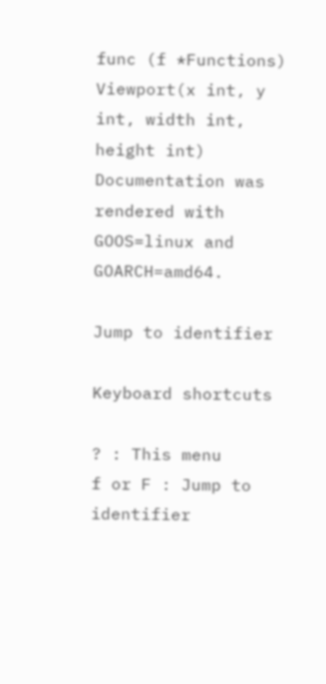func (f *Functions) Viewport(x int, y int, width int, height int)
Documentation was rendered with GOOS=linux and GOARCH=amd64.

Jump to identifier

Keyboard shortcuts

? : This menu
f or F : Jump to identifier